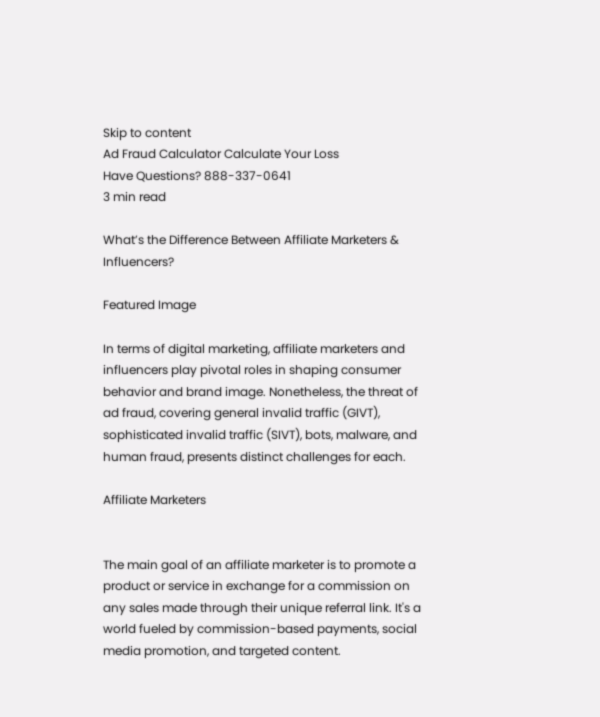Skip to content
Ad Fraud Calculator Calculate Your Loss
Have Questions? 888-337-0641
3 min read

What’s the Difference Between Affiliate Marketers & Influencers?

Featured Image

In terms of digital marketing, affiliate marketers and influencers play pivotal roles in shaping consumer behavior and brand image. Nonetheless, the threat of ad fraud, covering general invalid traffic (GIVT), sophisticated invalid traffic (SIVT), bots, malware, and human fraud, presents distinct challenges for each.

Affiliate Marketers


The main goal of an affiliate marketer is to promote a product or service in exchange for a commission on any sales made through their unique referral link. It's a world fueled by commission-based payments, social media promotion, and targeted content.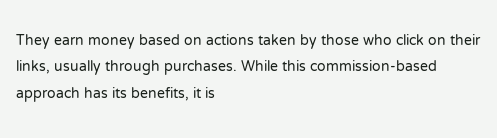They earn money based on actions taken by those who click on their links, usually through purchases. While this commission-based approach has its benefits, it is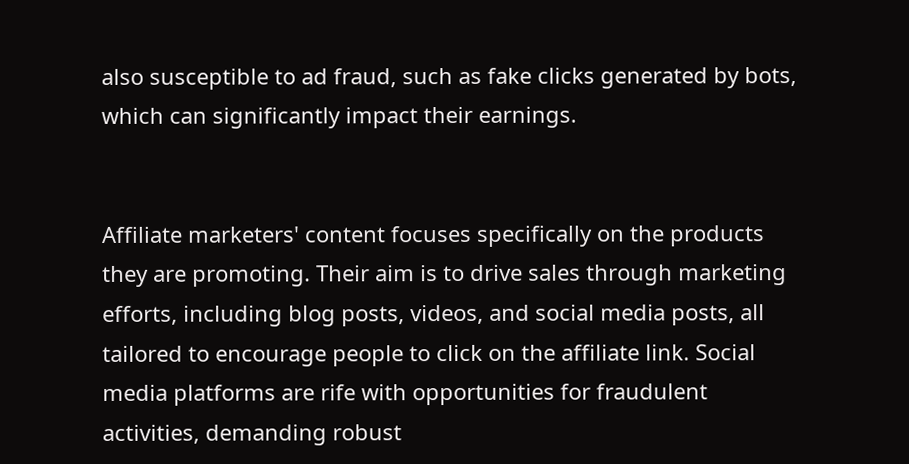also susceptible to ad fraud, such as fake clicks generated by bots, which can significantly impact their earnings.


Affiliate marketers' content focuses specifically on the products they are promoting. Their aim is to drive sales through marketing efforts, including blog posts, videos, and social media posts, all tailored to encourage people to click on the affiliate link. Social media platforms are rife with opportunities for fraudulent activities, demanding robust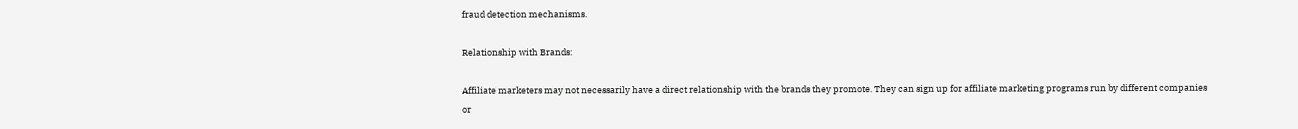fraud detection mechanisms.

Relationship with Brands:

Affiliate marketers may not necessarily have a direct relationship with the brands they promote. They can sign up for affiliate marketing programs run by different companies or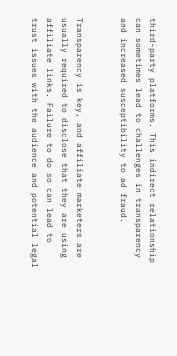third-party platforms. This indirect relationship can sometimes lead to challenges in transparency and increased susceptibility to ad fraud.


Transparency is key, and affiliate marketers are usually required to disclose that they are using affiliate links. Failure to do so can lead to trust issues with the audience and potential legal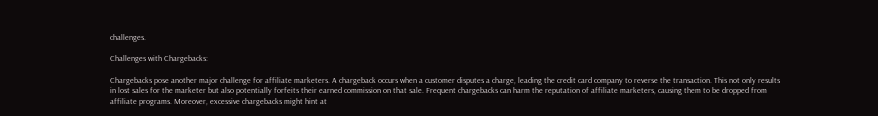challenges.

Challenges with Chargebacks:

Chargebacks pose another major challenge for affiliate marketers. A chargeback occurs when a customer disputes a charge, leading the credit card company to reverse the transaction. This not only results in lost sales for the marketer but also potentially forfeits their earned commission on that sale. Frequent chargebacks can harm the reputation of affiliate marketers, causing them to be dropped from affiliate programs. Moreover, excessive chargebacks might hint at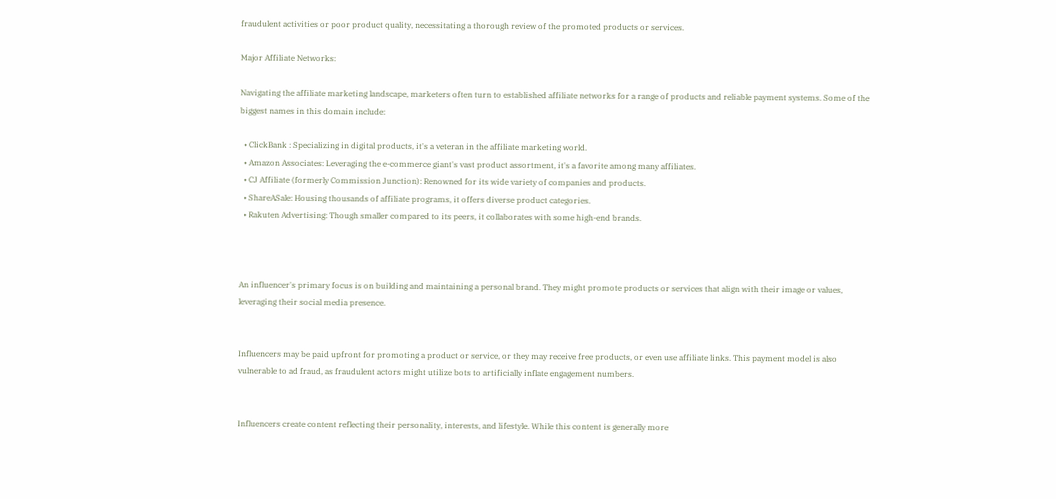fraudulent activities or poor product quality, necessitating a thorough review of the promoted products or services.

Major Affiliate Networks:

Navigating the affiliate marketing landscape, marketers often turn to established affiliate networks for a range of products and reliable payment systems. Some of the biggest names in this domain include:

  • ClickBank : Specializing in digital products, it's a veteran in the affiliate marketing world.
  • Amazon Associates: Leveraging the e-commerce giant's vast product assortment, it's a favorite among many affiliates.
  • CJ Affiliate (formerly Commission Junction): Renowned for its wide variety of companies and products.
  • ShareASale: Housing thousands of affiliate programs, it offers diverse product categories.
  • Rakuten Advertising: Though smaller compared to its peers, it collaborates with some high-end brands.



An influencer's primary focus is on building and maintaining a personal brand. They might promote products or services that align with their image or values, leveraging their social media presence.


Influencers may be paid upfront for promoting a product or service, or they may receive free products, or even use affiliate links. This payment model is also vulnerable to ad fraud, as fraudulent actors might utilize bots to artificially inflate engagement numbers.


Influencers create content reflecting their personality, interests, and lifestyle. While this content is generally more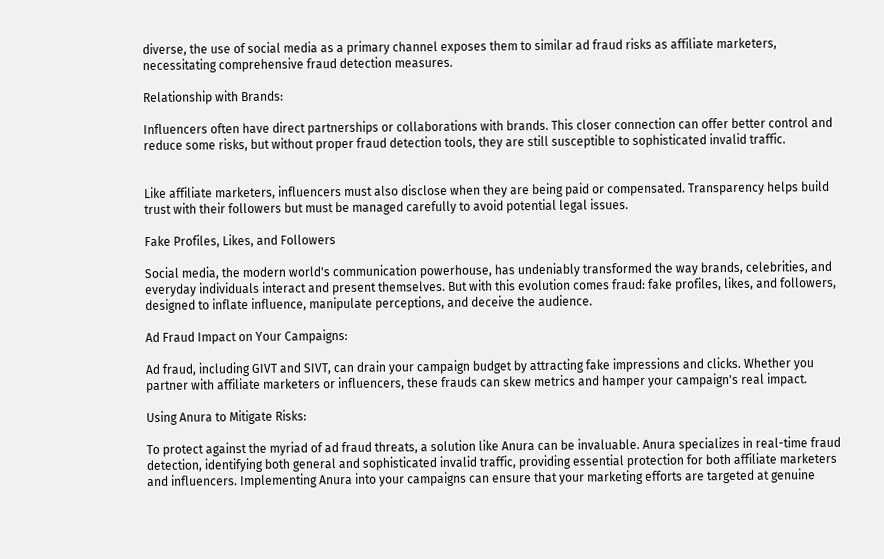diverse, the use of social media as a primary channel exposes them to similar ad fraud risks as affiliate marketers, necessitating comprehensive fraud detection measures.

Relationship with Brands:

Influencers often have direct partnerships or collaborations with brands. This closer connection can offer better control and reduce some risks, but without proper fraud detection tools, they are still susceptible to sophisticated invalid traffic.


Like affiliate marketers, influencers must also disclose when they are being paid or compensated. Transparency helps build trust with their followers but must be managed carefully to avoid potential legal issues.

Fake Profiles, Likes, and Followers

Social media, the modern world's communication powerhouse, has undeniably transformed the way brands, celebrities, and everyday individuals interact and present themselves. But with this evolution comes fraud: fake profiles, likes, and followers, designed to inflate influence, manipulate perceptions, and deceive the audience.

Ad Fraud Impact on Your Campaigns:

Ad fraud, including GIVT and SIVT, can drain your campaign budget by attracting fake impressions and clicks. Whether you partner with affiliate marketers or influencers, these frauds can skew metrics and hamper your campaign's real impact.

Using Anura to Mitigate Risks:

To protect against the myriad of ad fraud threats, a solution like Anura can be invaluable. Anura specializes in real-time fraud detection, identifying both general and sophisticated invalid traffic, providing essential protection for both affiliate marketers and influencers. Implementing Anura into your campaigns can ensure that your marketing efforts are targeted at genuine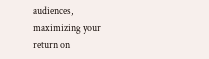audiences, maximizing your return on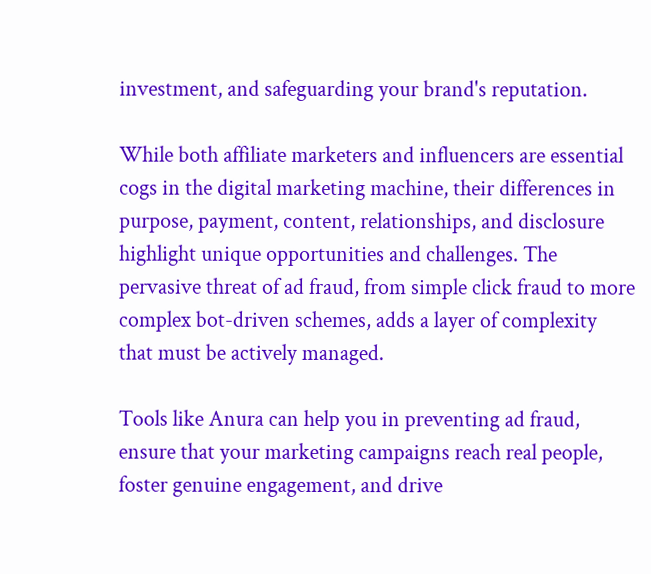investment, and safeguarding your brand's reputation.

While both affiliate marketers and influencers are essential cogs in the digital marketing machine, their differences in purpose, payment, content, relationships, and disclosure highlight unique opportunities and challenges. The pervasive threat of ad fraud, from simple click fraud to more complex bot-driven schemes, adds a layer of complexity that must be actively managed.

Tools like Anura can help you in preventing ad fraud, ensure that your marketing campaigns reach real people, foster genuine engagement, and drive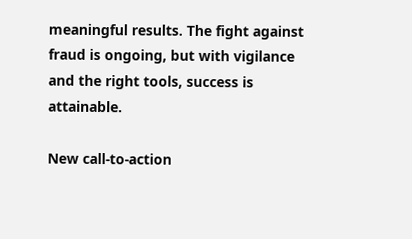meaningful results. The fight against fraud is ongoing, but with vigilance and the right tools, success is attainable.

New call-to-action